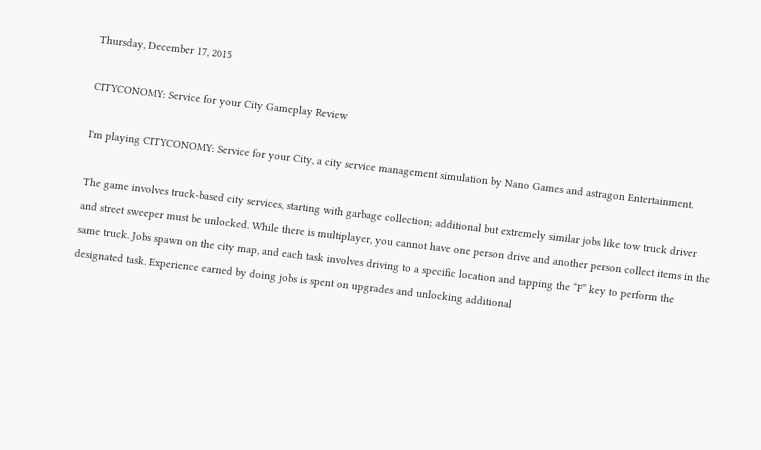Thursday, December 17, 2015

CITYCONOMY: Service for your City Gameplay Review

I'm playing CITYCONOMY: Service for your City, a city service management simulation by Nano Games and astragon Entertainment.

The game involves truck-based city services, starting with garbage collection; additional but extremely similar jobs like tow truck driver and street sweeper must be unlocked. While there is multiplayer, you cannot have one person drive and another person collect items in the same truck. Jobs spawn on the city map, and each task involves driving to a specific location and tapping the “F” key to perform the designated task. Experience earned by doing jobs is spent on upgrades and unlocking additional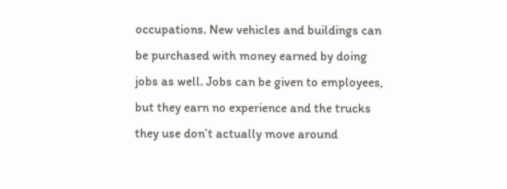occupations. New vehicles and buildings can be purchased with money earned by doing jobs as well. Jobs can be given to employees, but they earn no experience and the trucks they use don’t actually move around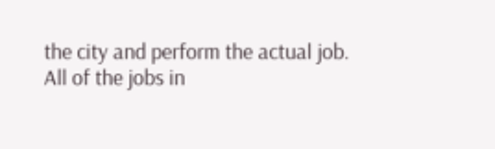the city and perform the actual job. All of the jobs in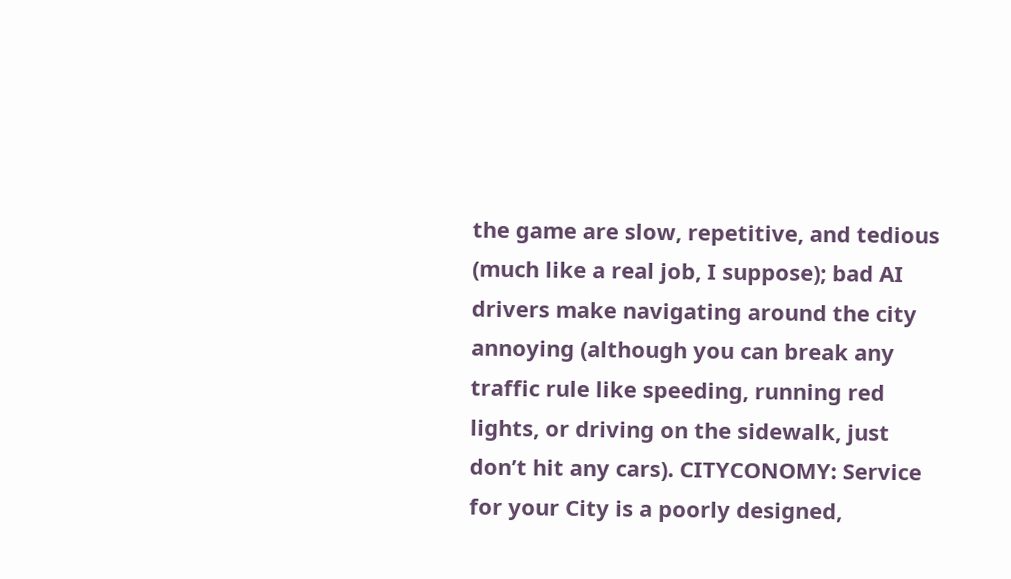the game are slow, repetitive, and tedious (much like a real job, I suppose); bad AI drivers make navigating around the city annoying (although you can break any traffic rule like speeding, running red lights, or driving on the sidewalk, just don’t hit any cars). CITYCONOMY: Service for your City is a poorly designed,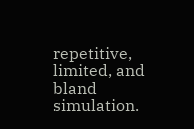repetitive, limited, and bland simulation.